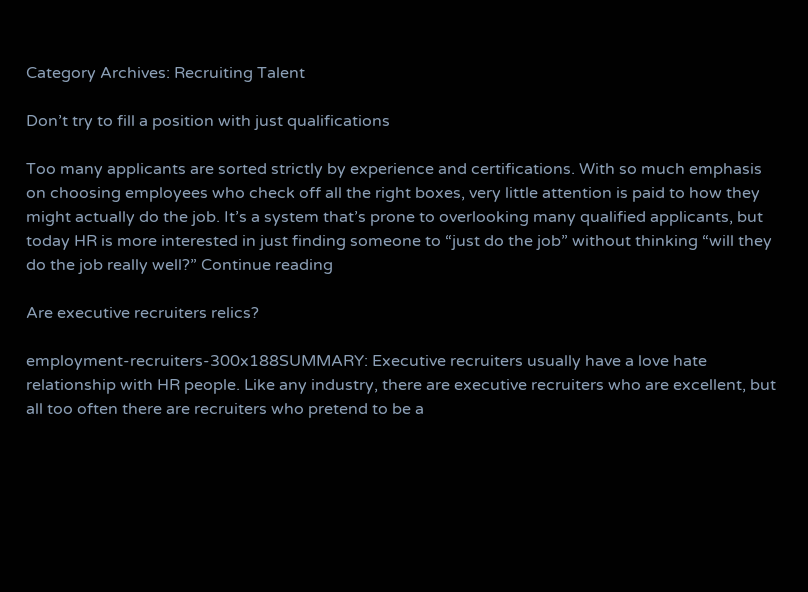Category Archives: Recruiting Talent

Don’t try to fill a position with just qualifications

Too many applicants are sorted strictly by experience and certifications. With so much emphasis on choosing employees who check off all the right boxes, very little attention is paid to how they might actually do the job. It’s a system that’s prone to overlooking many qualified applicants, but today HR is more interested in just finding someone to “just do the job” without thinking “will they do the job really well?” Continue reading

Are executive recruiters relics?

employment-recruiters-300x188SUMMARY: Executive recruiters usually have a love hate relationship with HR people. Like any industry, there are executive recruiters who are excellent, but all too often there are recruiters who pretend to be a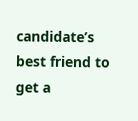candidate’s best friend to get a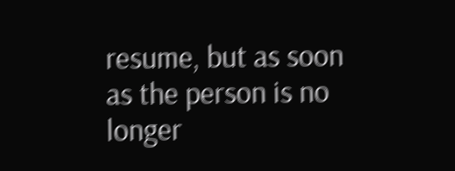resume, but as soon as the person is no longer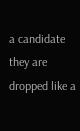a candidate they are dropped like a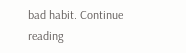bad habit. Continue reading